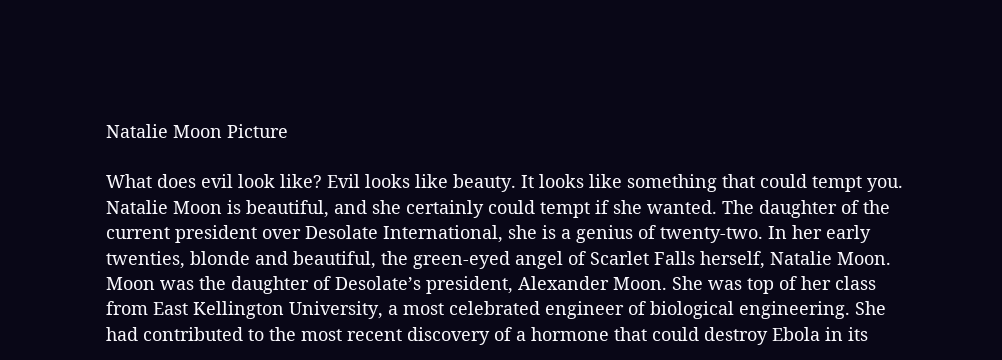Natalie Moon Picture

What does evil look like? Evil looks like beauty. It looks like something that could tempt you. Natalie Moon is beautiful, and she certainly could tempt if she wanted. The daughter of the current president over Desolate International, she is a genius of twenty-two. In her early twenties, blonde and beautiful, the green-eyed angel of Scarlet Falls herself, Natalie Moon. Moon was the daughter of Desolate’s president, Alexander Moon. She was top of her class from East Kellington University, a most celebrated engineer of biological engineering. She had contributed to the most recent discovery of a hormone that could destroy Ebola in its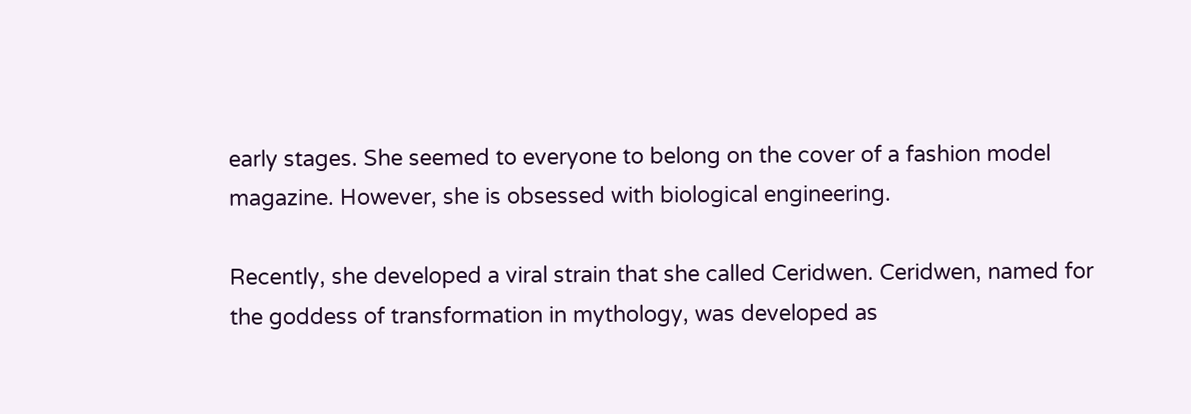early stages. She seemed to everyone to belong on the cover of a fashion model magazine. However, she is obsessed with biological engineering.

Recently, she developed a viral strain that she called Ceridwen. Ceridwen, named for the goddess of transformation in mythology, was developed as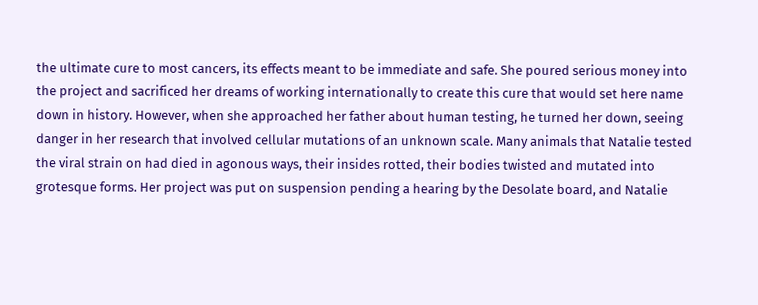the ultimate cure to most cancers, its effects meant to be immediate and safe. She poured serious money into the project and sacrificed her dreams of working internationally to create this cure that would set here name down in history. However, when she approached her father about human testing, he turned her down, seeing danger in her research that involved cellular mutations of an unknown scale. Many animals that Natalie tested the viral strain on had died in agonous ways, their insides rotted, their bodies twisted and mutated into grotesque forms. Her project was put on suspension pending a hearing by the Desolate board, and Natalie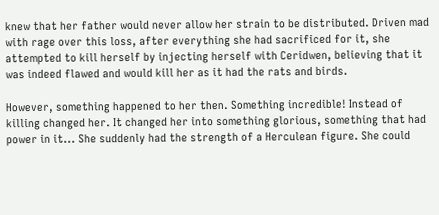knew that her father would never allow her strain to be distributed. Driven mad with rage over this loss, after everything she had sacrificed for it, she attempted to kill herself by injecting herself with Ceridwen, believing that it was indeed flawed and would kill her as it had the rats and birds.

However, something happened to her then. Something incredible! Instead of killing changed her. It changed her into something glorious, something that had power in it... She suddenly had the strength of a Herculean figure. She could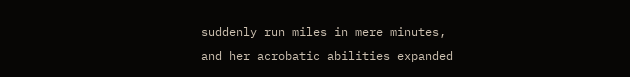suddenly run miles in mere minutes, and her acrobatic abilities expanded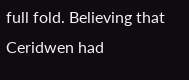full fold. Believing that Ceridwen had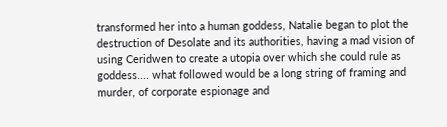transformed her into a human goddess, Natalie began to plot the destruction of Desolate and its authorities, having a mad vision of using Ceridwen to create a utopia over which she could rule as goddess.... what followed would be a long string of framing and murder, of corporate espionage and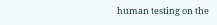human testing on the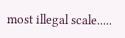most illegal scale.....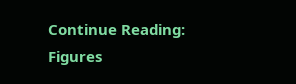Continue Reading: Figures